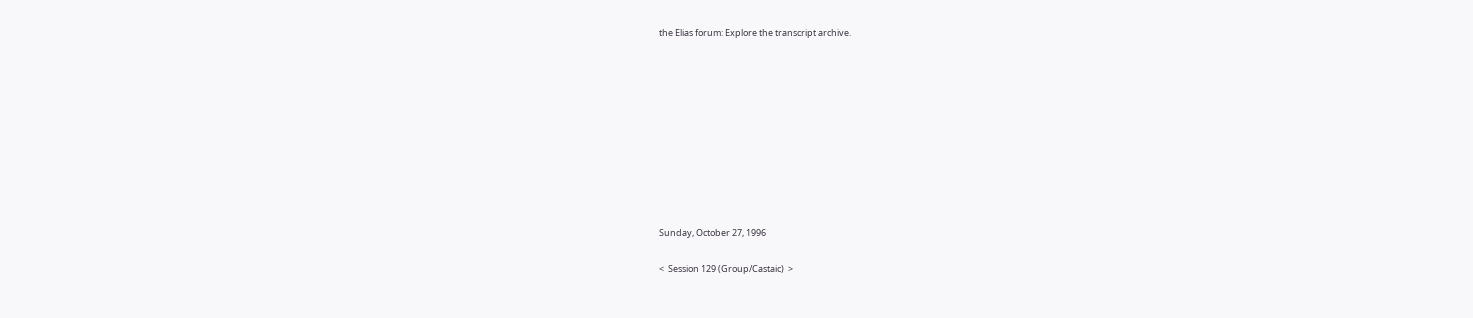the Elias forum: Explore the transcript archive.










Sunday, October 27, 1996

<  Session 129 (Group/Castaic)  >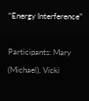“Energy Interference”

Participants: Mary (Michael), Vicki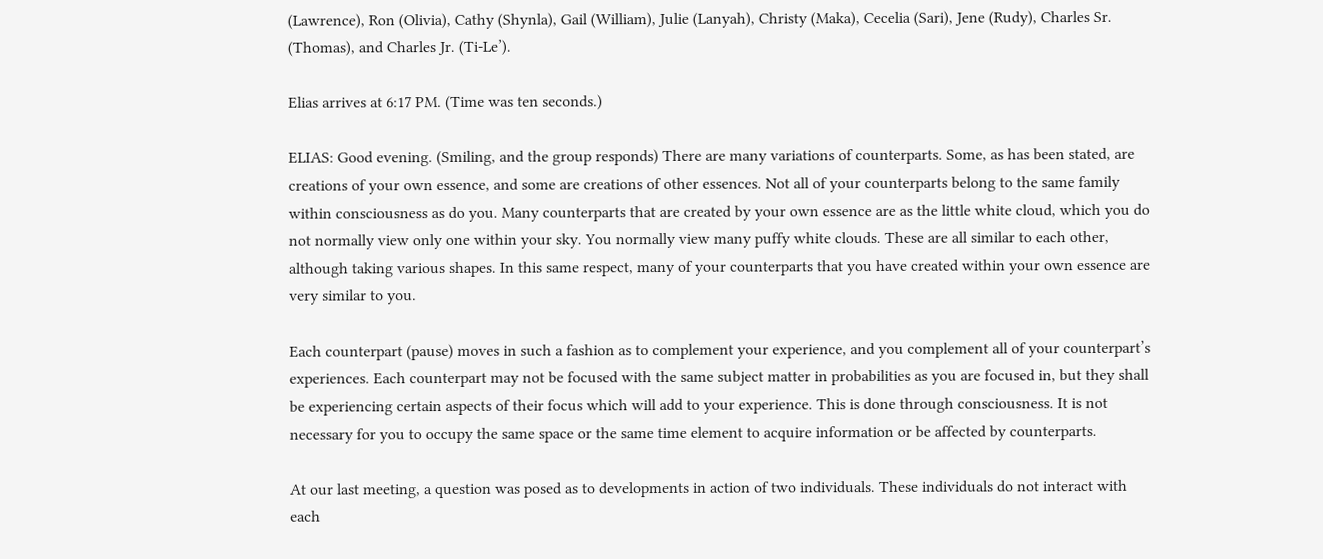(Lawrence), Ron (Olivia), Cathy (Shynla), Gail (William), Julie (Lanyah), Christy (Maka), Cecelia (Sari), Jene (Rudy), Charles Sr. (Thomas), and Charles Jr. (Ti-Le’).

Elias arrives at 6:17 PM. (Time was ten seconds.)

ELIAS: Good evening. (Smiling, and the group responds) There are many variations of counterparts. Some, as has been stated, are creations of your own essence, and some are creations of other essences. Not all of your counterparts belong to the same family within consciousness as do you. Many counterparts that are created by your own essence are as the little white cloud, which you do not normally view only one within your sky. You normally view many puffy white clouds. These are all similar to each other, although taking various shapes. In this same respect, many of your counterparts that you have created within your own essence are very similar to you.

Each counterpart (pause) moves in such a fashion as to complement your experience, and you complement all of your counterpart’s experiences. Each counterpart may not be focused with the same subject matter in probabilities as you are focused in, but they shall be experiencing certain aspects of their focus which will add to your experience. This is done through consciousness. It is not necessary for you to occupy the same space or the same time element to acquire information or be affected by counterparts.

At our last meeting, a question was posed as to developments in action of two individuals. These individuals do not interact with each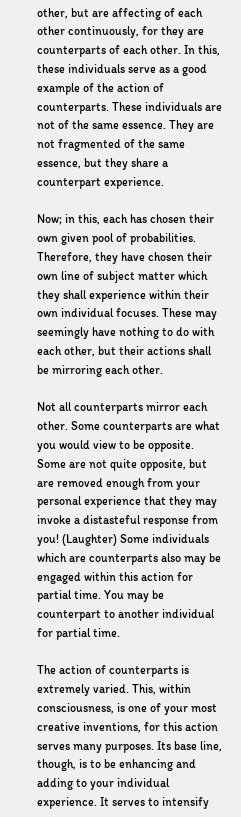other, but are affecting of each other continuously, for they are counterparts of each other. In this, these individuals serve as a good example of the action of counterparts. These individuals are not of the same essence. They are not fragmented of the same essence, but they share a counterpart experience.

Now; in this, each has chosen their own given pool of probabilities. Therefore, they have chosen their own line of subject matter which they shall experience within their own individual focuses. These may seemingly have nothing to do with each other, but their actions shall be mirroring each other.

Not all counterparts mirror each other. Some counterparts are what you would view to be opposite. Some are not quite opposite, but are removed enough from your personal experience that they may invoke a distasteful response from you! (Laughter) Some individuals which are counterparts also may be engaged within this action for partial time. You may be counterpart to another individual for partial time.

The action of counterparts is extremely varied. This, within consciousness, is one of your most creative inventions, for this action serves many purposes. Its base line, though, is to be enhancing and adding to your individual experience. It serves to intensify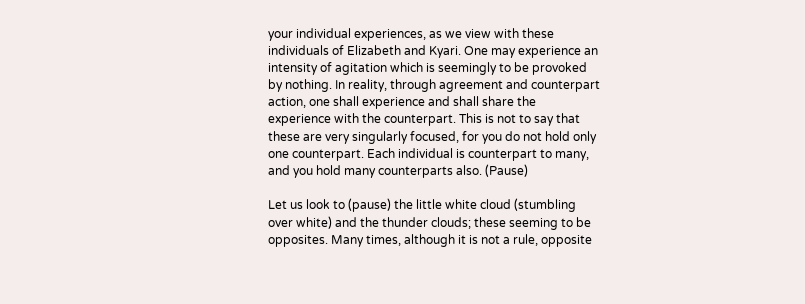your individual experiences, as we view with these individuals of Elizabeth and Kyari. One may experience an intensity of agitation which is seemingly to be provoked by nothing. In reality, through agreement and counterpart action, one shall experience and shall share the experience with the counterpart. This is not to say that these are very singularly focused, for you do not hold only one counterpart. Each individual is counterpart to many, and you hold many counterparts also. (Pause)

Let us look to (pause) the little white cloud (stumbling over white) and the thunder clouds; these seeming to be opposites. Many times, although it is not a rule, opposite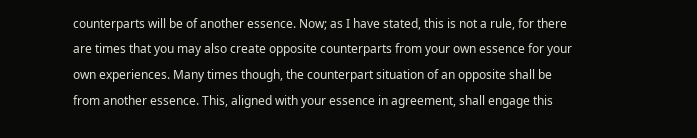counterparts will be of another essence. Now; as I have stated, this is not a rule, for there are times that you may also create opposite counterparts from your own essence for your own experiences. Many times though, the counterpart situation of an opposite shall be from another essence. This, aligned with your essence in agreement, shall engage this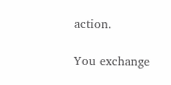action.

You exchange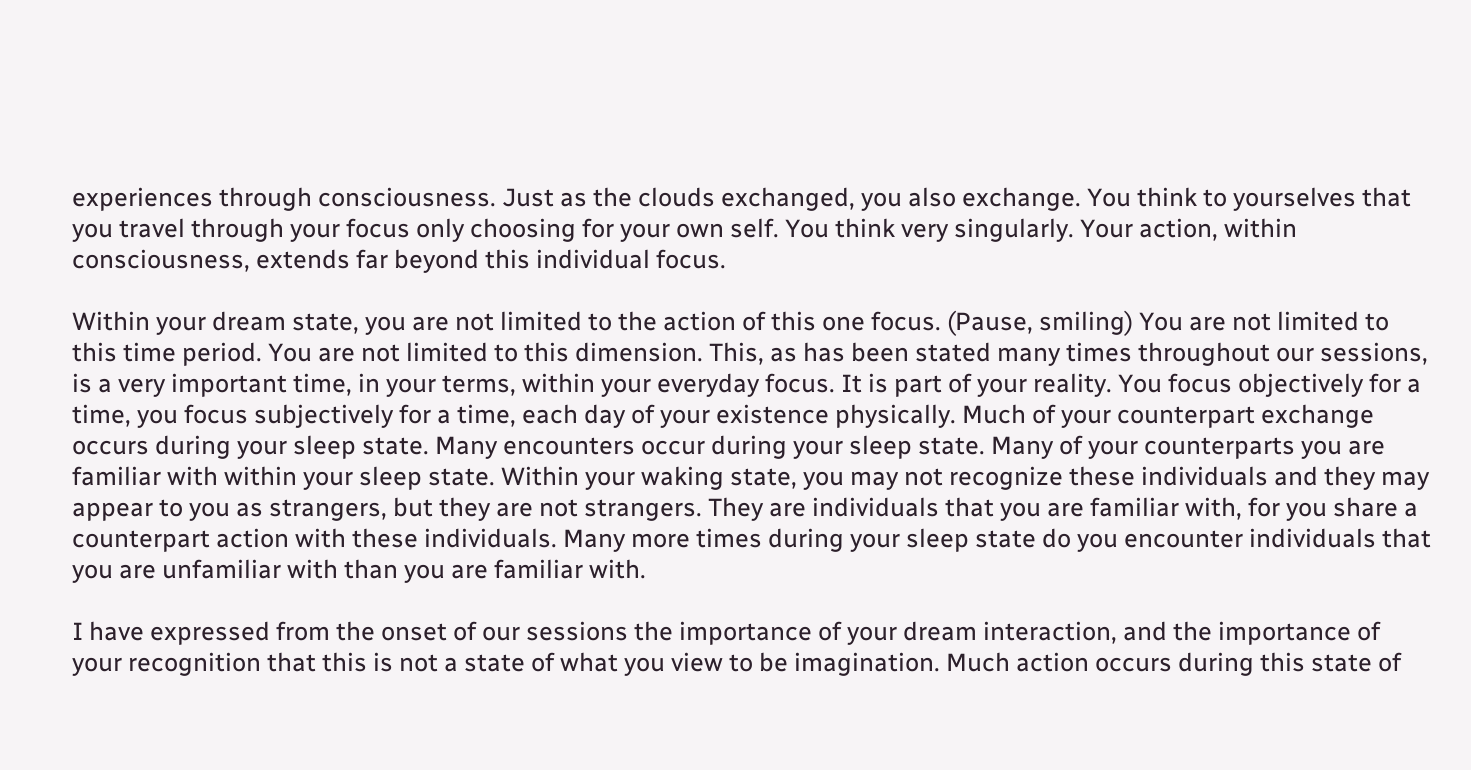experiences through consciousness. Just as the clouds exchanged, you also exchange. You think to yourselves that you travel through your focus only choosing for your own self. You think very singularly. Your action, within consciousness, extends far beyond this individual focus.

Within your dream state, you are not limited to the action of this one focus. (Pause, smiling) You are not limited to this time period. You are not limited to this dimension. This, as has been stated many times throughout our sessions, is a very important time, in your terms, within your everyday focus. It is part of your reality. You focus objectively for a time, you focus subjectively for a time, each day of your existence physically. Much of your counterpart exchange occurs during your sleep state. Many encounters occur during your sleep state. Many of your counterparts you are familiar with within your sleep state. Within your waking state, you may not recognize these individuals and they may appear to you as strangers, but they are not strangers. They are individuals that you are familiar with, for you share a counterpart action with these individuals. Many more times during your sleep state do you encounter individuals that you are unfamiliar with than you are familiar with.

I have expressed from the onset of our sessions the importance of your dream interaction, and the importance of your recognition that this is not a state of what you view to be imagination. Much action occurs during this state of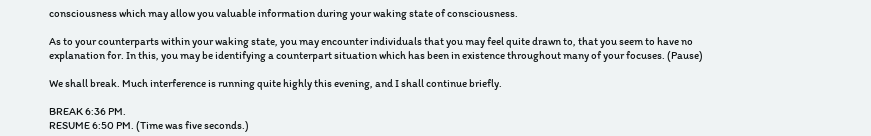consciousness which may allow you valuable information during your waking state of consciousness.

As to your counterparts within your waking state, you may encounter individuals that you may feel quite drawn to, that you seem to have no explanation for. In this, you may be identifying a counterpart situation which has been in existence throughout many of your focuses. (Pause)

We shall break. Much interference is running quite highly this evening, and I shall continue briefly.

BREAK 6:36 PM.
RESUME 6:50 PM. (Time was five seconds.)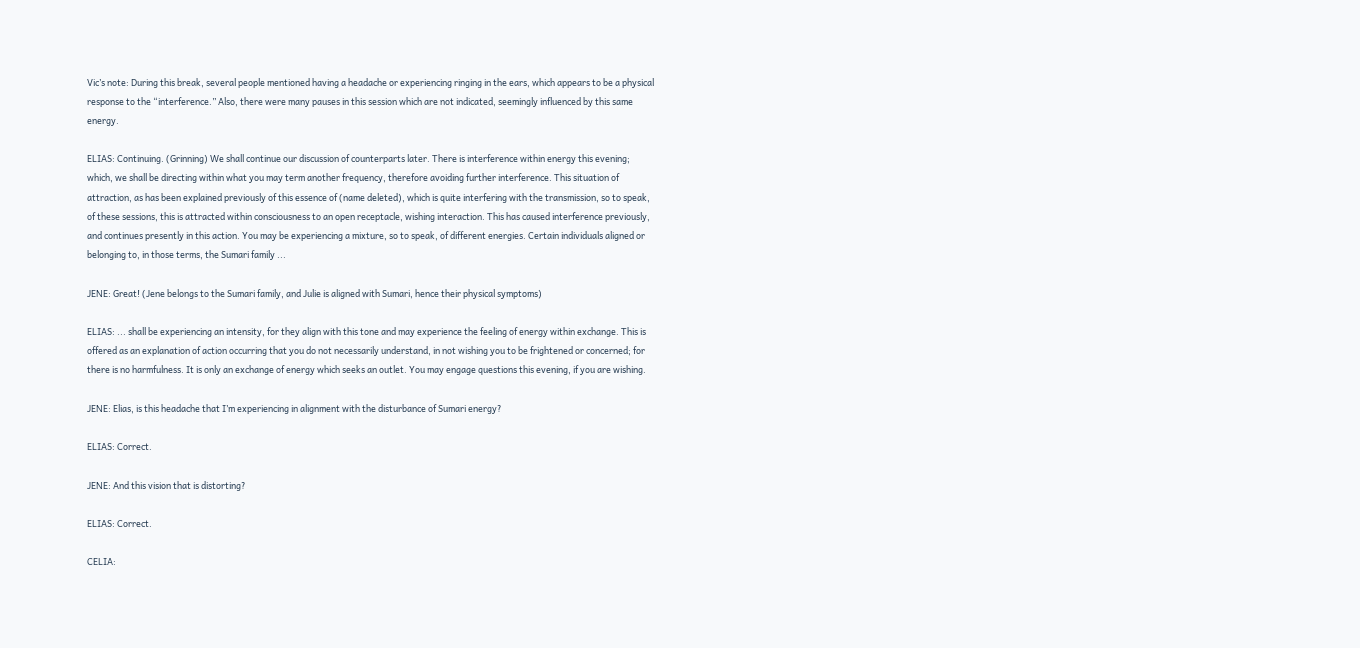Vic’s note: During this break, several people mentioned having a headache or experiencing ringing in the ears, which appears to be a physical response to the “interference.” Also, there were many pauses in this session which are not indicated, seemingly influenced by this same energy.

ELIAS: Continuing. (Grinning) We shall continue our discussion of counterparts later. There is interference within energy this evening; which, we shall be directing within what you may term another frequency, therefore avoiding further interference. This situation of attraction, as has been explained previously of this essence of (name deleted), which is quite interfering with the transmission, so to speak, of these sessions, this is attracted within consciousness to an open receptacle, wishing interaction. This has caused interference previously, and continues presently in this action. You may be experiencing a mixture, so to speak, of different energies. Certain individuals aligned or belonging to, in those terms, the Sumari family ...

JENE: Great! (Jene belongs to the Sumari family, and Julie is aligned with Sumari, hence their physical symptoms)

ELIAS: ... shall be experiencing an intensity, for they align with this tone and may experience the feeling of energy within exchange. This is offered as an explanation of action occurring that you do not necessarily understand, in not wishing you to be frightened or concerned; for there is no harmfulness. It is only an exchange of energy which seeks an outlet. You may engage questions this evening, if you are wishing.

JENE: Elias, is this headache that I’m experiencing in alignment with the disturbance of Sumari energy?

ELIAS: Correct.

JENE: And this vision that is distorting?

ELIAS: Correct.

CELIA: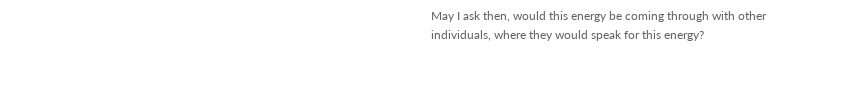May I ask then, would this energy be coming through with other individuals, where they would speak for this energy?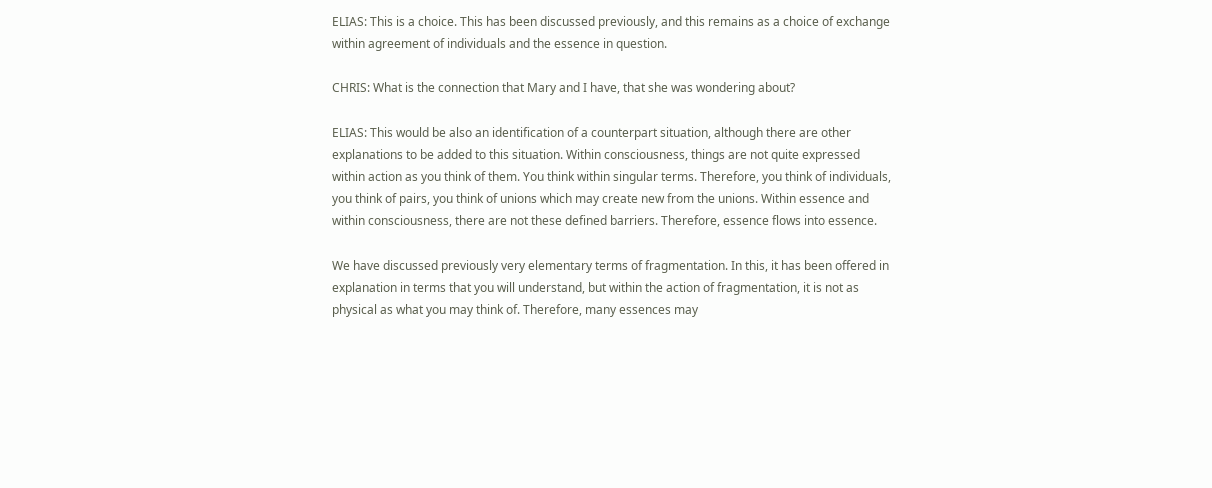ELIAS: This is a choice. This has been discussed previously, and this remains as a choice of exchange within agreement of individuals and the essence in question.

CHRIS: What is the connection that Mary and I have, that she was wondering about?

ELIAS: This would be also an identification of a counterpart situation, although there are other explanations to be added to this situation. Within consciousness, things are not quite expressed within action as you think of them. You think within singular terms. Therefore, you think of individuals, you think of pairs, you think of unions which may create new from the unions. Within essence and within consciousness, there are not these defined barriers. Therefore, essence flows into essence.

We have discussed previously very elementary terms of fragmentation. In this, it has been offered in explanation in terms that you will understand, but within the action of fragmentation, it is not as physical as what you may think of. Therefore, many essences may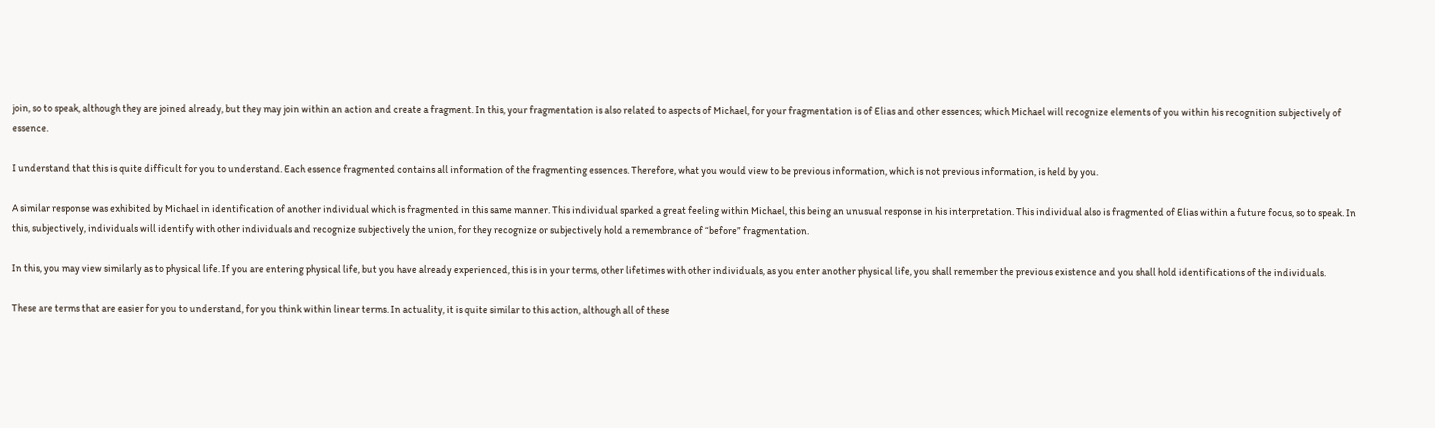join, so to speak, although they are joined already, but they may join within an action and create a fragment. In this, your fragmentation is also related to aspects of Michael, for your fragmentation is of Elias and other essences; which Michael will recognize elements of you within his recognition subjectively of essence.

I understand that this is quite difficult for you to understand. Each essence fragmented contains all information of the fragmenting essences. Therefore, what you would view to be previous information, which is not previous information, is held by you.

A similar response was exhibited by Michael in identification of another individual which is fragmented in this same manner. This individual sparked a great feeling within Michael, this being an unusual response in his interpretation. This individual also is fragmented of Elias within a future focus, so to speak. In this, subjectively, individuals will identify with other individuals and recognize subjectively the union, for they recognize or subjectively hold a remembrance of “before” fragmentation.

In this, you may view similarly as to physical life. If you are entering physical life, but you have already experienced, this is in your terms, other lifetimes with other individuals, as you enter another physical life, you shall remember the previous existence and you shall hold identifications of the individuals.

These are terms that are easier for you to understand, for you think within linear terms. In actuality, it is quite similar to this action, although all of these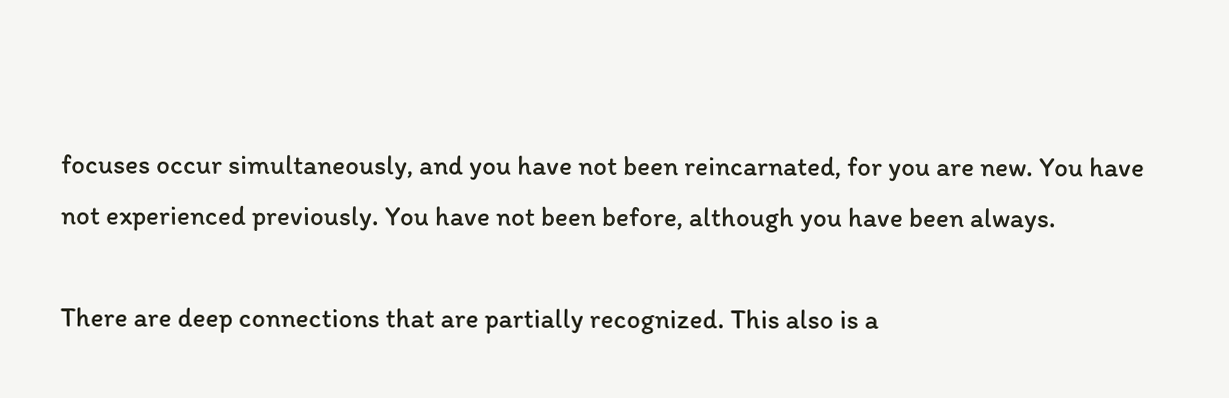focuses occur simultaneously, and you have not been reincarnated, for you are new. You have not experienced previously. You have not been before, although you have been always.

There are deep connections that are partially recognized. This also is a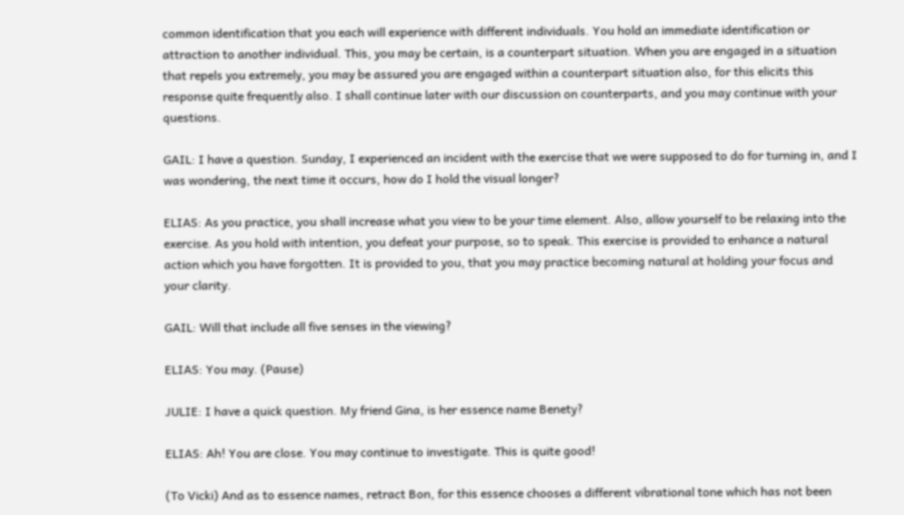common identification that you each will experience with different individuals. You hold an immediate identification or attraction to another individual. This, you may be certain, is a counterpart situation. When you are engaged in a situation that repels you extremely, you may be assured you are engaged within a counterpart situation also, for this elicits this response quite frequently also. I shall continue later with our discussion on counterparts, and you may continue with your questions.

GAIL: I have a question. Sunday, I experienced an incident with the exercise that we were supposed to do for turning in, and I was wondering, the next time it occurs, how do I hold the visual longer?

ELIAS: As you practice, you shall increase what you view to be your time element. Also, allow yourself to be relaxing into the exercise. As you hold with intention, you defeat your purpose, so to speak. This exercise is provided to enhance a natural action which you have forgotten. It is provided to you, that you may practice becoming natural at holding your focus and your clarity.

GAIL: Will that include all five senses in the viewing?

ELIAS: You may. (Pause)

JULIE: I have a quick question. My friend Gina, is her essence name Benety?

ELIAS: Ah! You are close. You may continue to investigate. This is quite good!

(To Vicki) And as to essence names, retract Bon, for this essence chooses a different vibrational tone which has not been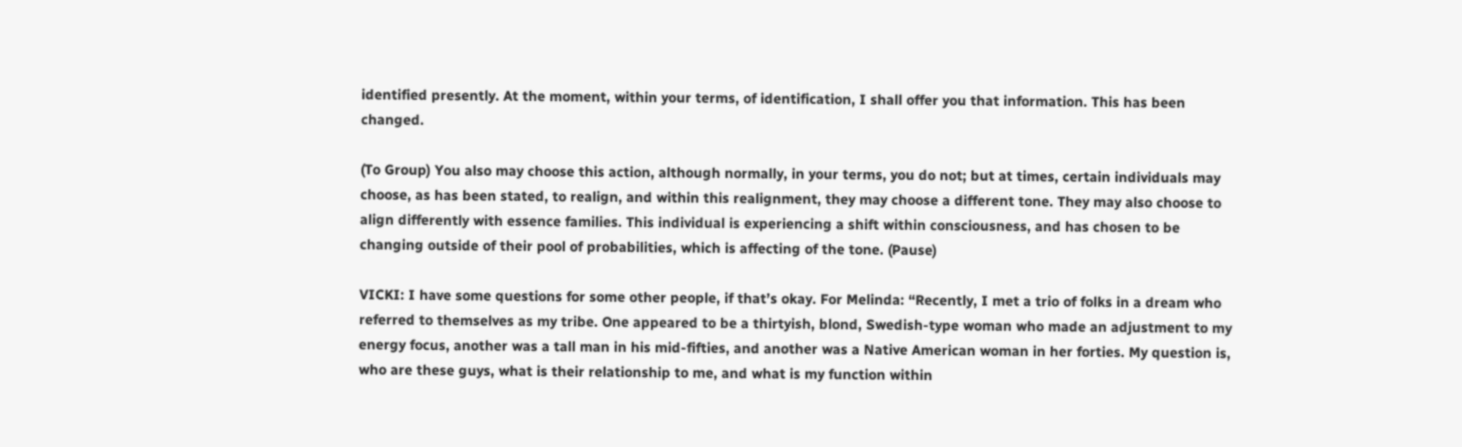identified presently. At the moment, within your terms, of identification, I shall offer you that information. This has been changed.

(To Group) You also may choose this action, although normally, in your terms, you do not; but at times, certain individuals may choose, as has been stated, to realign, and within this realignment, they may choose a different tone. They may also choose to align differently with essence families. This individual is experiencing a shift within consciousness, and has chosen to be changing outside of their pool of probabilities, which is affecting of the tone. (Pause)

VICKI: I have some questions for some other people, if that’s okay. For Melinda: “Recently, I met a trio of folks in a dream who referred to themselves as my tribe. One appeared to be a thirtyish, blond, Swedish-type woman who made an adjustment to my energy focus, another was a tall man in his mid-fifties, and another was a Native American woman in her forties. My question is, who are these guys, what is their relationship to me, and what is my function within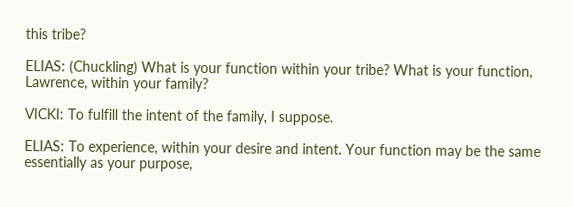this tribe?

ELIAS: (Chuckling) What is your function within your tribe? What is your function, Lawrence, within your family?

VICKI: To fulfill the intent of the family, I suppose.

ELIAS: To experience, within your desire and intent. Your function may be the same essentially as your purpose,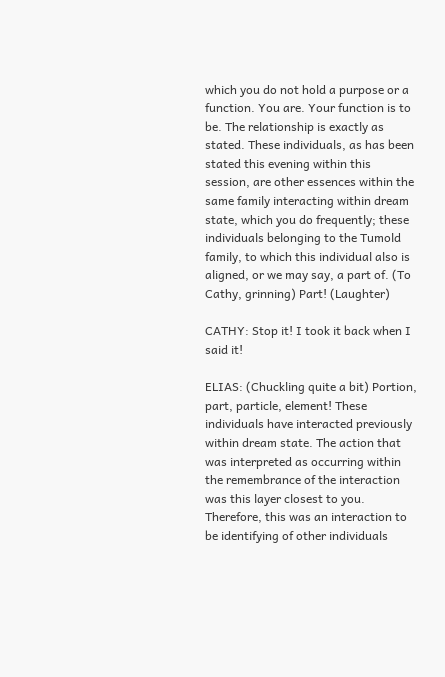which you do not hold a purpose or a function. You are. Your function is to be. The relationship is exactly as stated. These individuals, as has been stated this evening within this session, are other essences within the same family interacting within dream state, which you do frequently; these individuals belonging to the Tumold family, to which this individual also is aligned, or we may say, a part of. (To Cathy, grinning) Part! (Laughter)

CATHY: Stop it! I took it back when I said it!

ELIAS: (Chuckling quite a bit) Portion, part, particle, element! These individuals have interacted previously within dream state. The action that was interpreted as occurring within the remembrance of the interaction was this layer closest to you. Therefore, this was an interaction to be identifying of other individuals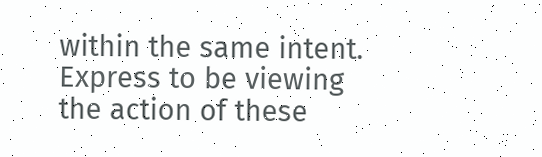within the same intent. Express to be viewing the action of these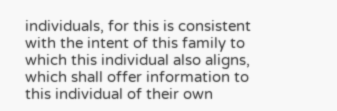individuals, for this is consistent with the intent of this family to which this individual also aligns, which shall offer information to this individual of their own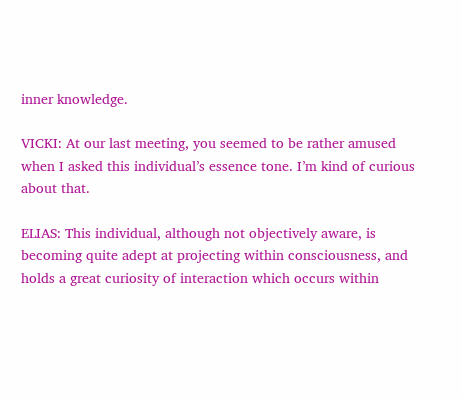inner knowledge.

VICKI: At our last meeting, you seemed to be rather amused when I asked this individual’s essence tone. I’m kind of curious about that.

ELIAS: This individual, although not objectively aware, is becoming quite adept at projecting within consciousness, and holds a great curiosity of interaction which occurs within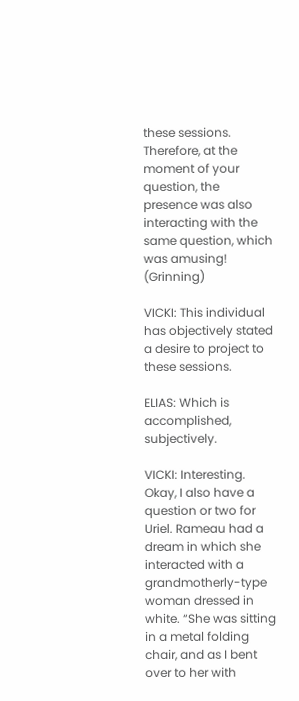these sessions. Therefore, at the moment of your question, the presence was also interacting with the same question, which was amusing! (Grinning)

VICKI: This individual has objectively stated a desire to project to these sessions.

ELIAS: Which is accomplished, subjectively.

VICKI: Interesting. Okay, I also have a question or two for Uriel. Rameau had a dream in which she interacted with a grandmotherly-type woman dressed in white. “She was sitting in a metal folding chair, and as I bent over to her with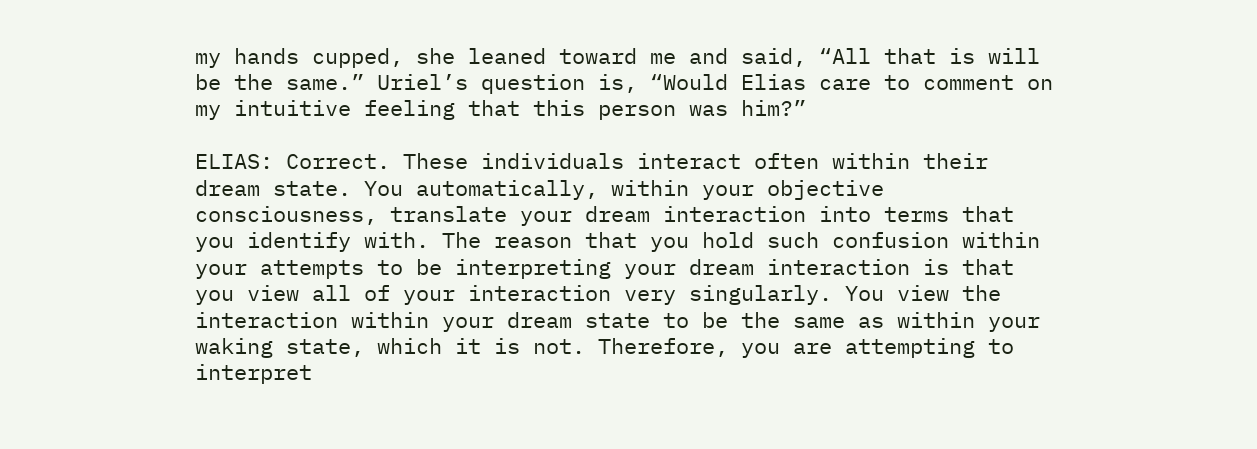my hands cupped, she leaned toward me and said, “All that is will be the same.” Uriel’s question is, “Would Elias care to comment on my intuitive feeling that this person was him?”

ELIAS: Correct. These individuals interact often within their dream state. You automatically, within your objective consciousness, translate your dream interaction into terms that you identify with. The reason that you hold such confusion within your attempts to be interpreting your dream interaction is that you view all of your interaction very singularly. You view the interaction within your dream state to be the same as within your waking state, which it is not. Therefore, you are attempting to interpret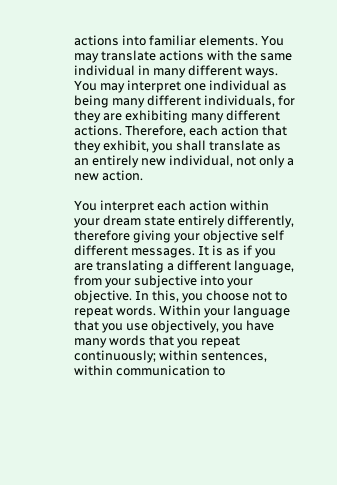actions into familiar elements. You may translate actions with the same individual in many different ways. You may interpret one individual as being many different individuals, for they are exhibiting many different actions. Therefore, each action that they exhibit, you shall translate as an entirely new individual, not only a new action.

You interpret each action within your dream state entirely differently, therefore giving your objective self different messages. It is as if you are translating a different language, from your subjective into your objective. In this, you choose not to repeat words. Within your language that you use objectively, you have many words that you repeat continuously; within sentences, within communication to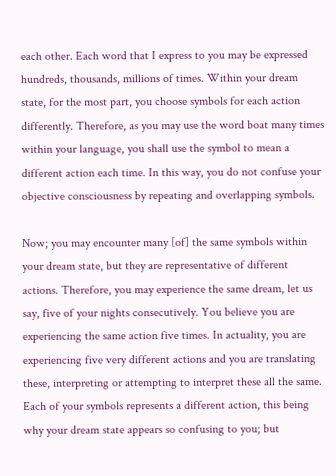each other. Each word that I express to you may be expressed hundreds, thousands, millions of times. Within your dream state, for the most part, you choose symbols for each action differently. Therefore, as you may use the word boat many times within your language, you shall use the symbol to mean a different action each time. In this way, you do not confuse your objective consciousness by repeating and overlapping symbols.

Now; you may encounter many [of] the same symbols within your dream state, but they are representative of different actions. Therefore, you may experience the same dream, let us say, five of your nights consecutively. You believe you are experiencing the same action five times. In actuality, you are experiencing five very different actions and you are translating these, interpreting or attempting to interpret these all the same. Each of your symbols represents a different action, this being why your dream state appears so confusing to you; but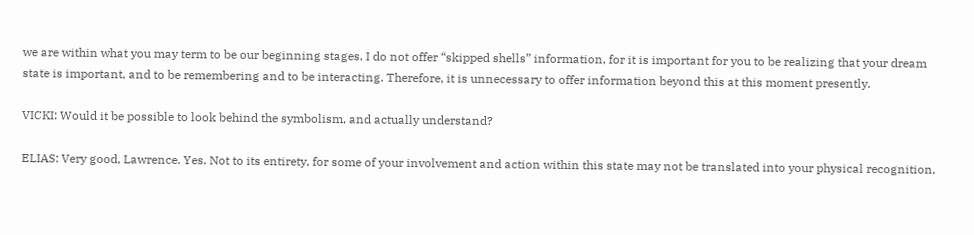we are within what you may term to be our beginning stages. I do not offer “skipped shells” information, for it is important for you to be realizing that your dream state is important, and to be remembering and to be interacting. Therefore, it is unnecessary to offer information beyond this at this moment presently.

VICKI: Would it be possible to look behind the symbolism, and actually understand?

ELIAS: Very good, Lawrence. Yes. Not to its entirety, for some of your involvement and action within this state may not be translated into your physical recognition,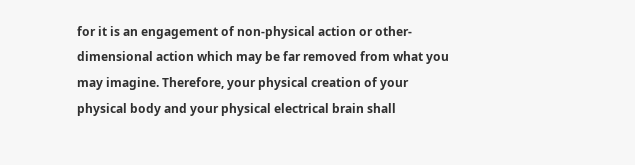for it is an engagement of non-physical action or other-dimensional action which may be far removed from what you may imagine. Therefore, your physical creation of your physical body and your physical electrical brain shall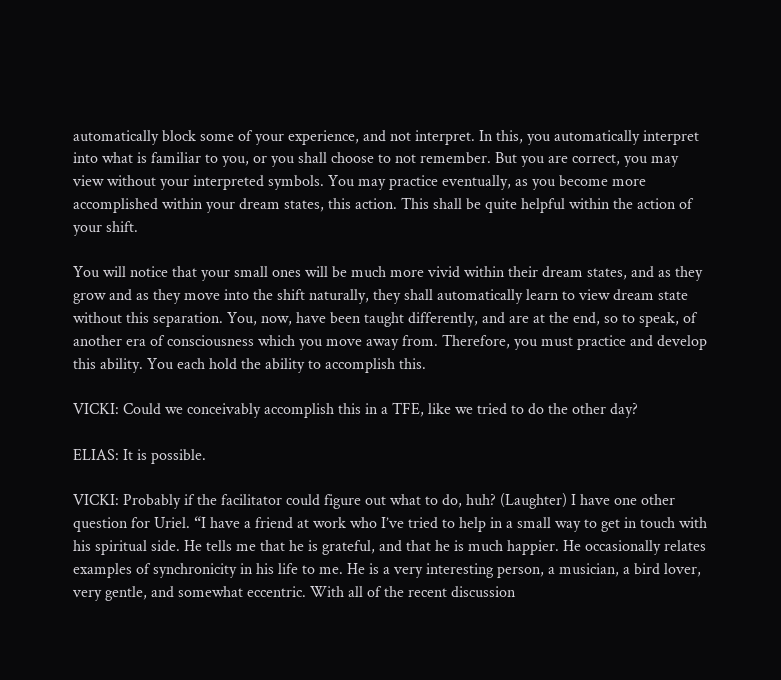automatically block some of your experience, and not interpret. In this, you automatically interpret into what is familiar to you, or you shall choose to not remember. But you are correct, you may view without your interpreted symbols. You may practice eventually, as you become more accomplished within your dream states, this action. This shall be quite helpful within the action of your shift.

You will notice that your small ones will be much more vivid within their dream states, and as they grow and as they move into the shift naturally, they shall automatically learn to view dream state without this separation. You, now, have been taught differently, and are at the end, so to speak, of another era of consciousness which you move away from. Therefore, you must practice and develop this ability. You each hold the ability to accomplish this.

VICKI: Could we conceivably accomplish this in a TFE, like we tried to do the other day?

ELIAS: It is possible.

VICKI: Probably if the facilitator could figure out what to do, huh? (Laughter) I have one other question for Uriel. “I have a friend at work who I’ve tried to help in a small way to get in touch with his spiritual side. He tells me that he is grateful, and that he is much happier. He occasionally relates examples of synchronicity in his life to me. He is a very interesting person, a musician, a bird lover, very gentle, and somewhat eccentric. With all of the recent discussion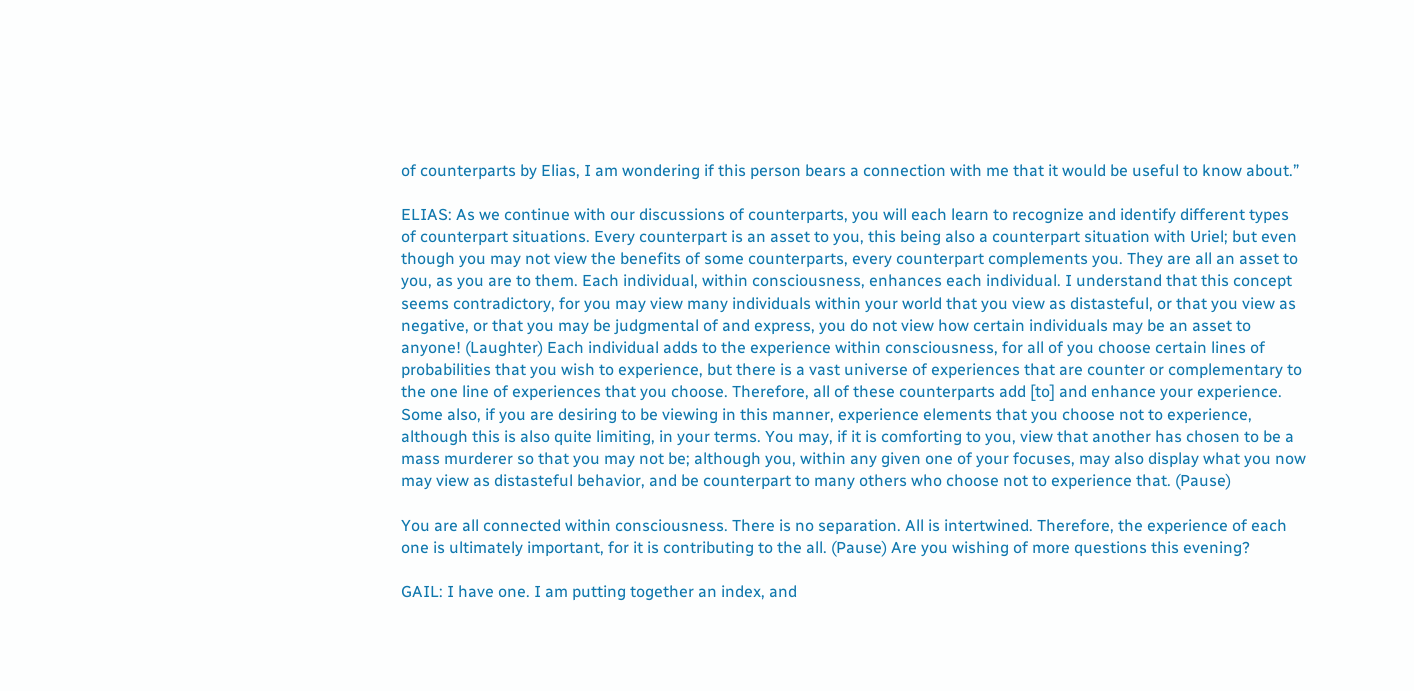of counterparts by Elias, I am wondering if this person bears a connection with me that it would be useful to know about.”

ELIAS: As we continue with our discussions of counterparts, you will each learn to recognize and identify different types of counterpart situations. Every counterpart is an asset to you, this being also a counterpart situation with Uriel; but even though you may not view the benefits of some counterparts, every counterpart complements you. They are all an asset to you, as you are to them. Each individual, within consciousness, enhances each individual. I understand that this concept seems contradictory, for you may view many individuals within your world that you view as distasteful, or that you view as negative, or that you may be judgmental of and express, you do not view how certain individuals may be an asset to anyone! (Laughter) Each individual adds to the experience within consciousness, for all of you choose certain lines of probabilities that you wish to experience, but there is a vast universe of experiences that are counter or complementary to the one line of experiences that you choose. Therefore, all of these counterparts add [to] and enhance your experience. Some also, if you are desiring to be viewing in this manner, experience elements that you choose not to experience, although this is also quite limiting, in your terms. You may, if it is comforting to you, view that another has chosen to be a mass murderer so that you may not be; although you, within any given one of your focuses, may also display what you now may view as distasteful behavior, and be counterpart to many others who choose not to experience that. (Pause)

You are all connected within consciousness. There is no separation. All is intertwined. Therefore, the experience of each one is ultimately important, for it is contributing to the all. (Pause) Are you wishing of more questions this evening?

GAIL: I have one. I am putting together an index, and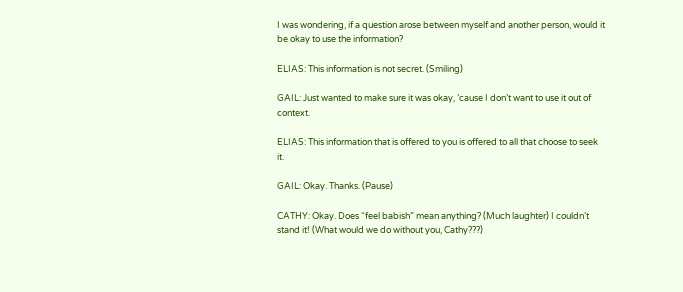I was wondering, if a question arose between myself and another person, would it be okay to use the information?

ELIAS: This information is not secret. (Smiling)

GAIL: Just wanted to make sure it was okay, ’cause I don’t want to use it out of context.

ELIAS: This information that is offered to you is offered to all that choose to seek it.

GAIL: Okay. Thanks. (Pause)

CATHY: Okay. Does “feel babish” mean anything? (Much laughter) I couldn’t stand it! (What would we do without you, Cathy???)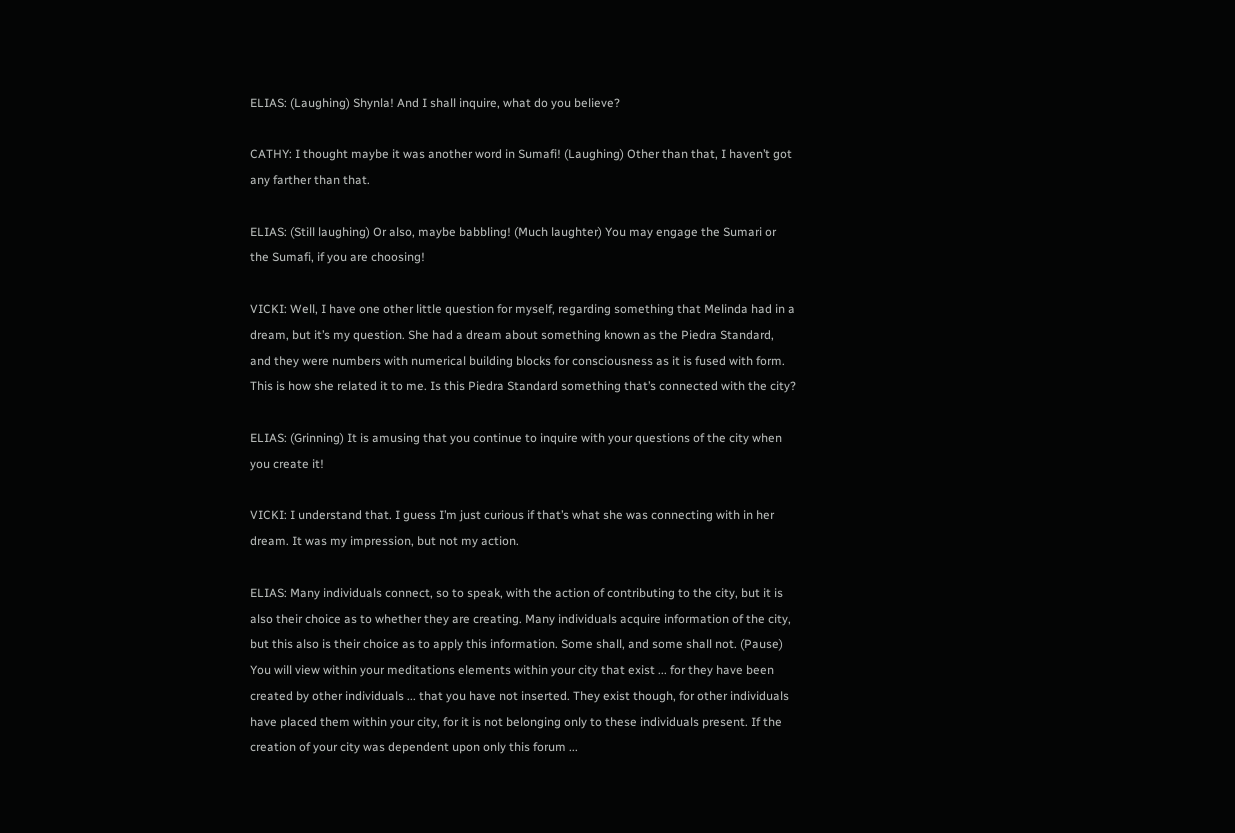ELIAS: (Laughing) Shynla! And I shall inquire, what do you believe?

CATHY: I thought maybe it was another word in Sumafi! (Laughing) Other than that, I haven’t got any farther than that.

ELIAS: (Still laughing) Or also, maybe babbling! (Much laughter) You may engage the Sumari or the Sumafi, if you are choosing!

VICKI: Well, I have one other little question for myself, regarding something that Melinda had in a dream, but it’s my question. She had a dream about something known as the Piedra Standard, and they were numbers with numerical building blocks for consciousness as it is fused with form. This is how she related it to me. Is this Piedra Standard something that’s connected with the city?

ELIAS: (Grinning) It is amusing that you continue to inquire with your questions of the city when you create it!

VICKI: I understand that. I guess I’m just curious if that’s what she was connecting with in her dream. It was my impression, but not my action.

ELIAS: Many individuals connect, so to speak, with the action of contributing to the city, but it is also their choice as to whether they are creating. Many individuals acquire information of the city, but this also is their choice as to apply this information. Some shall, and some shall not. (Pause) You will view within your meditations elements within your city that exist ... for they have been created by other individuals ... that you have not inserted. They exist though, for other individuals have placed them within your city, for it is not belonging only to these individuals present. If the creation of your city was dependent upon only this forum ...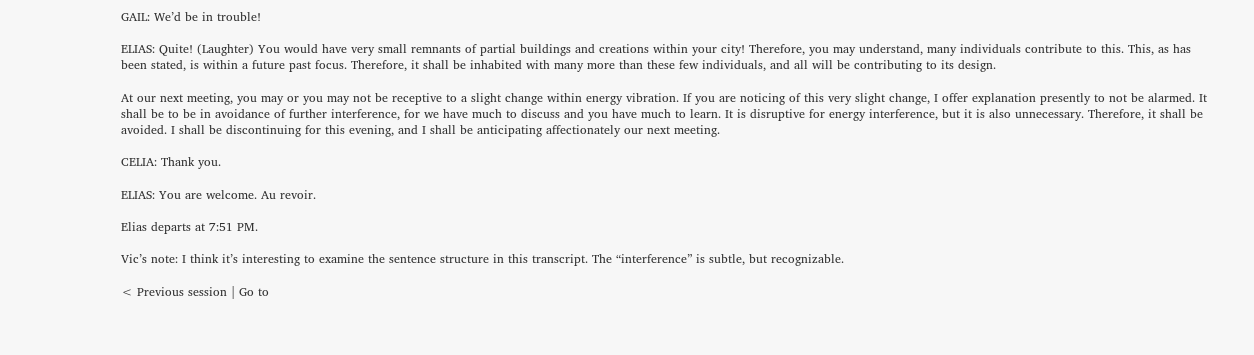GAIL: We’d be in trouble!

ELIAS: Quite! (Laughter) You would have very small remnants of partial buildings and creations within your city! Therefore, you may understand, many individuals contribute to this. This, as has been stated, is within a future past focus. Therefore, it shall be inhabited with many more than these few individuals, and all will be contributing to its design.

At our next meeting, you may or you may not be receptive to a slight change within energy vibration. If you are noticing of this very slight change, I offer explanation presently to not be alarmed. It shall be to be in avoidance of further interference, for we have much to discuss and you have much to learn. It is disruptive for energy interference, but it is also unnecessary. Therefore, it shall be avoided. I shall be discontinuing for this evening, and I shall be anticipating affectionately our next meeting.

CELIA: Thank you.

ELIAS: You are welcome. Au revoir.

Elias departs at 7:51 PM.

Vic’s note: I think it’s interesting to examine the sentence structure in this transcript. The “interference” is subtle, but recognizable.

< Previous session | Go to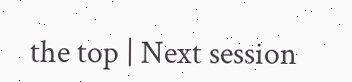the top | Next session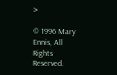>

© 1996 Mary Ennis, All Rights Reserved.